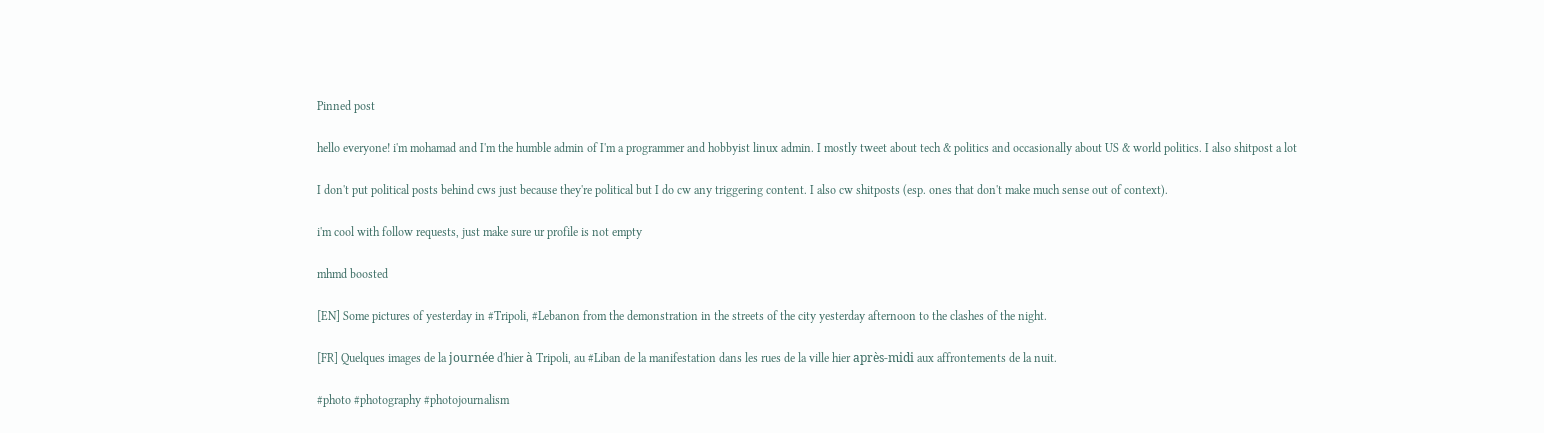Pinned post

hello everyone! i'm mohamad and I'm the humble admin of I'm a programmer and hobbyist linux admin. I mostly tweet about tech & politics and occasionally about US & world politics. I also shitpost a lot

I don't put political posts behind cws just because they're political but I do cw any triggering content. I also cw shitposts (esp. ones that don't make much sense out of context).

i'm cool with follow requests, just make sure ur profile is not empty

mhmd boosted

[EN] Some pictures of yesterday in #Tripoli, #Lebanon from the demonstration in the streets of the city yesterday afternoon to the clashes of the night.

[FR] Quelques images de la journée d'hier à Tripoli, au #Liban de la manifestation dans les rues de la ville hier après-midi aux affrontements de la nuit.

#photo #photography #photojournalism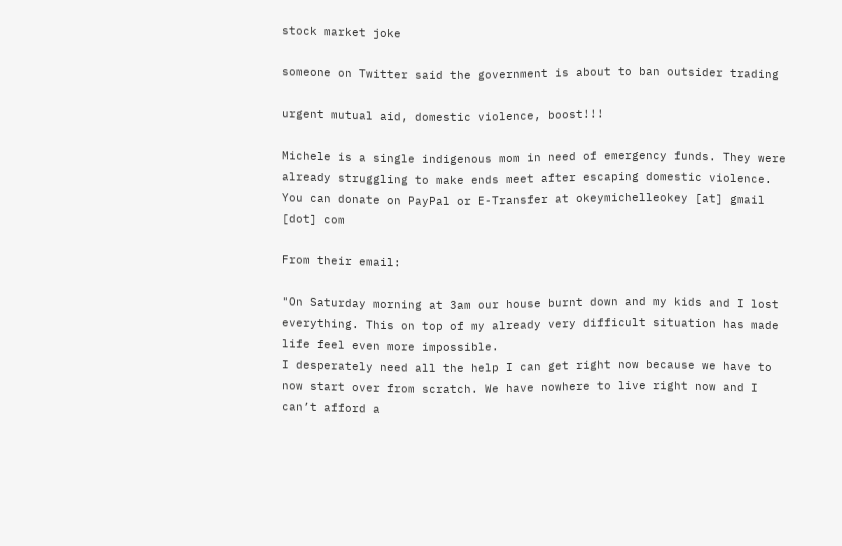stock market joke

someone on Twitter said the government is about to ban outsider trading

urgent mutual aid, domestic violence, boost!!!

Michele is a single indigenous mom in need of emergency funds. They were already struggling to make ends meet after escaping domestic violence. You can donate on PayPal or E-Transfer at okeymichelleokey [at] gmail [dot] com

From their email:

"On Saturday morning at 3am our house burnt down and my kids and I lost everything. This on top of my already very difficult situation has made life feel even more impossible.
I desperately need all the help I can get right now because we have to now start over from scratch. We have nowhere to live right now and I can’t afford a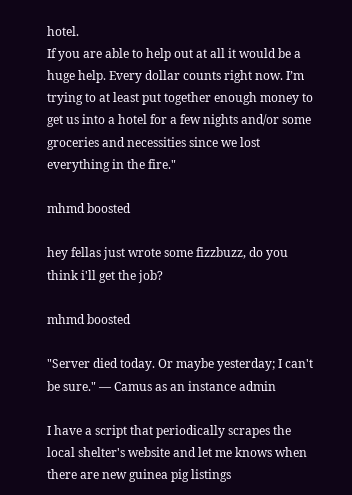hotel.
If you are able to help out at all it would be a huge help. Every dollar counts right now. I’m trying to at least put together enough money to get us into a hotel for a few nights and/or some groceries and necessities since we lost everything in the fire."

mhmd boosted

hey fellas just wrote some fizzbuzz, do you think i'll get the job?

mhmd boosted

"Server died today. Or maybe yesterday; I can't be sure." ― Camus as an instance admin

I have a script that periodically scrapes the local shelter's website and let me knows when there are new guinea pig listings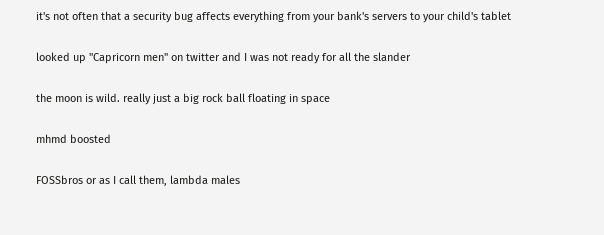it's not often that a security bug affects everything from your bank's servers to your child's tablet

looked up "Capricorn men" on twitter and I was not ready for all the slander

the moon is wild. really just a big rock ball floating in space

mhmd boosted

FOSSbros or as I call them, lambda males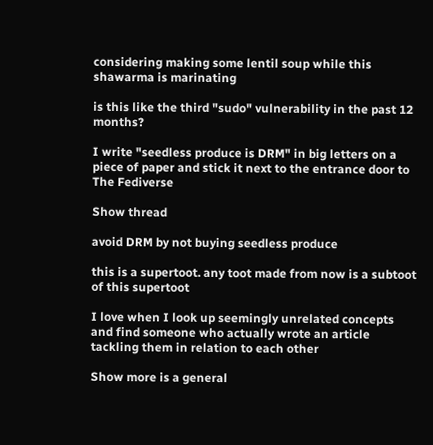considering making some lentil soup while this shawarma is marinating

is this like the third "sudo" vulnerability in the past 12 months?

I write "seedless produce is DRM" in big letters on a piece of paper and stick it next to the entrance door to The Fediverse

Show thread

avoid DRM by not buying seedless produce

this is a supertoot. any toot made from now is a subtoot of this supertoot

I love when I look up seemingly unrelated concepts and find someone who actually wrote an article tackling them in relation to each other

Show more is a general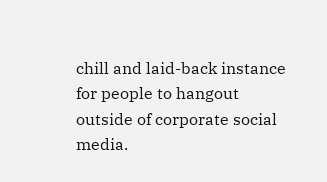chill and laid-back instance for people to hangout outside of corporate social media.